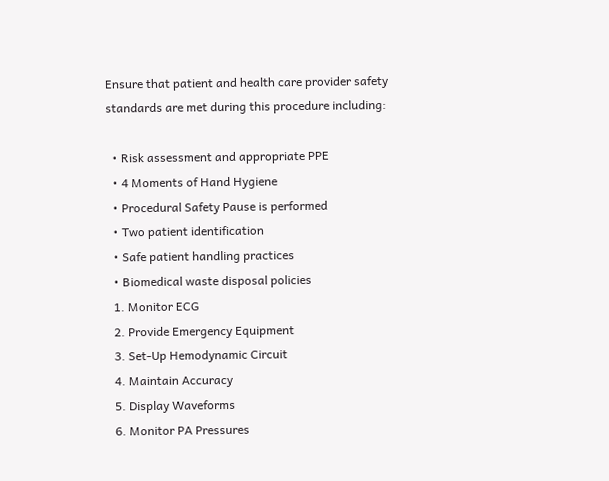Ensure that patient and health care provider safety standards are met during this procedure including:

  • Risk assessment and appropriate PPE
  • 4 Moments of Hand Hygiene
  • Procedural Safety Pause is performed
  • Two patient identification
  • Safe patient handling practices
  • Biomedical waste disposal policies
  1. Monitor ECG
  2. Provide Emergency Equipment
  3. Set-Up Hemodynamic Circuit
  4. Maintain Accuracy
  5. Display Waveforms
  6. Monitor PA Pressures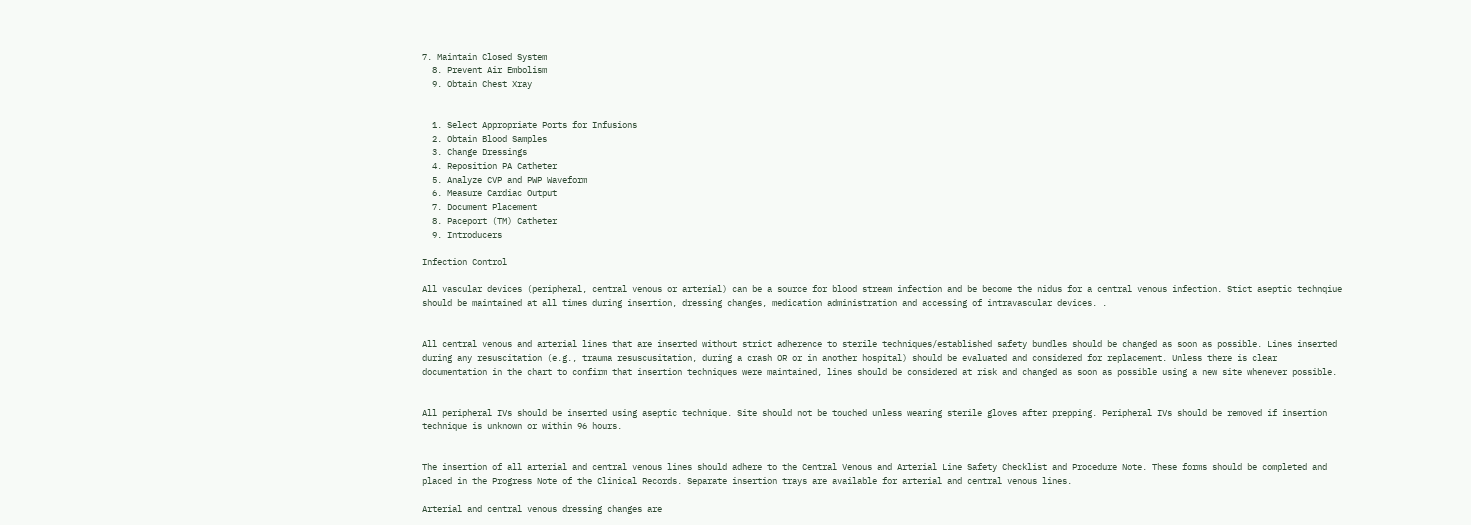7. Maintain Closed System
  8. Prevent Air Embolism
  9. Obtain Chest Xray


  1. Select Appropriate Ports for Infusions
  2. Obtain Blood Samples
  3. Change Dressings
  4. Reposition PA Catheter
  5. Analyze CVP and PWP Waveform
  6. Measure Cardiac Output
  7. Document Placement
  8. Paceport (TM) Catheter
  9. Introducers

Infection Control

All vascular devices (peripheral, central venous or arterial) can be a source for blood stream infection and be become the nidus for a central venous infection. Stict aseptic technqiue should be maintained at all times during insertion, dressing changes, medication administration and accessing of intravascular devices. .


All central venous and arterial lines that are inserted without strict adherence to sterile techniques/established safety bundles should be changed as soon as possible. Lines inserted during any resuscitation (e.g., trauma resuscusitation, during a crash OR or in another hospital) should be evaluated and considered for replacement. Unless there is clear documentation in the chart to confirm that insertion techniques were maintained, lines should be considered at risk and changed as soon as possible using a new site whenever possible.


All peripheral IVs should be inserted using aseptic technique. Site should not be touched unless wearing sterile gloves after prepping. Peripheral IVs should be removed if insertion technique is unknown or within 96 hours.


The insertion of all arterial and central venous lines should adhere to the Central Venous and Arterial Line Safety Checklist and Procedure Note. These forms should be completed and placed in the Progress Note of the Clinical Records. Separate insertion trays are available for arterial and central venous lines.

Arterial and central venous dressing changes are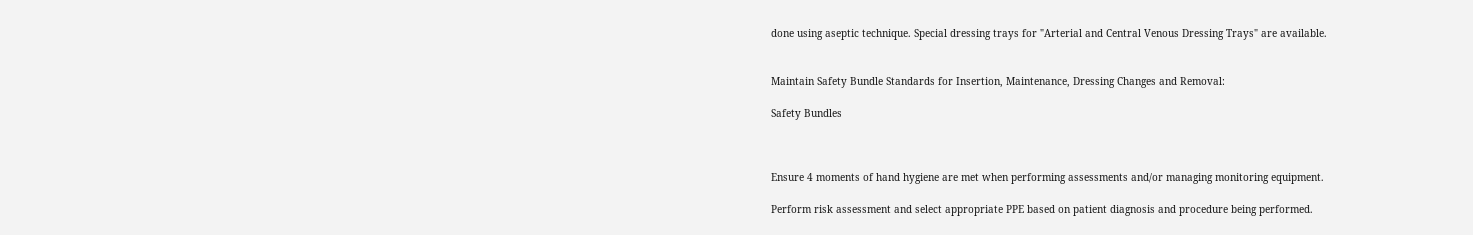done using aseptic technique. Special dressing trays for "Arterial and Central Venous Dressing Trays" are available.


Maintain Safety Bundle Standards for Insertion, Maintenance, Dressing Changes and Removal:

Safety Bundles



Ensure 4 moments of hand hygiene are met when performing assessments and/or managing monitoring equipment.

Perform risk assessment and select appropriate PPE based on patient diagnosis and procedure being performed.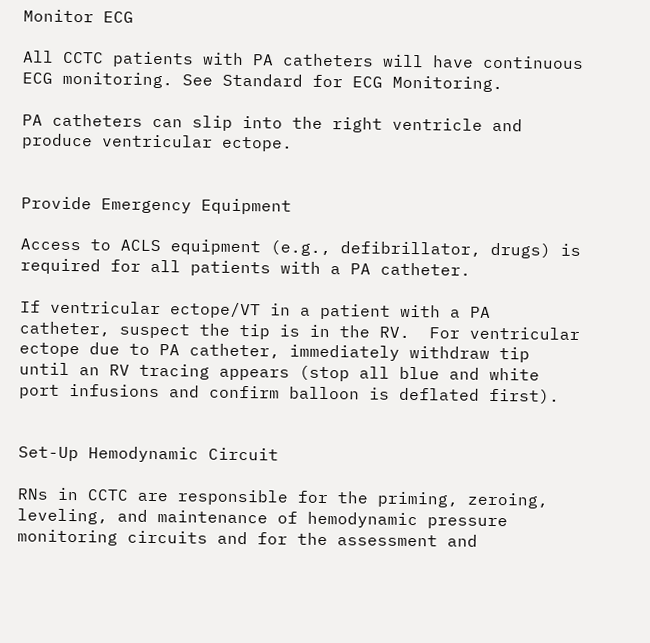Monitor ECG

All CCTC patients with PA catheters will have continuous ECG monitoring. See Standard for ECG Monitoring.

PA catheters can slip into the right ventricle and produce ventricular ectope.


Provide Emergency Equipment

Access to ACLS equipment (e.g., defibrillator, drugs) is required for all patients with a PA catheter.

If ventricular ectope/VT in a patient with a PA catheter, suspect the tip is in the RV.  For ventricular ectope due to PA catheter, immediately withdraw tip until an RV tracing appears (stop all blue and white port infusions and confirm balloon is deflated first).


Set-Up Hemodynamic Circuit

RNs in CCTC are responsible for the priming, zeroing, leveling, and maintenance of hemodynamic pressure monitoring circuits and for the assessment and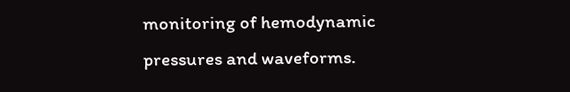monitoring of hemodynamic pressures and waveforms.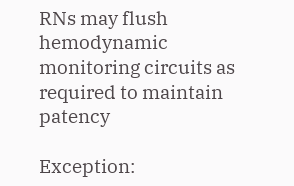RNs may flush hemodynamic monitoring circuits as required to maintain patency

Exception: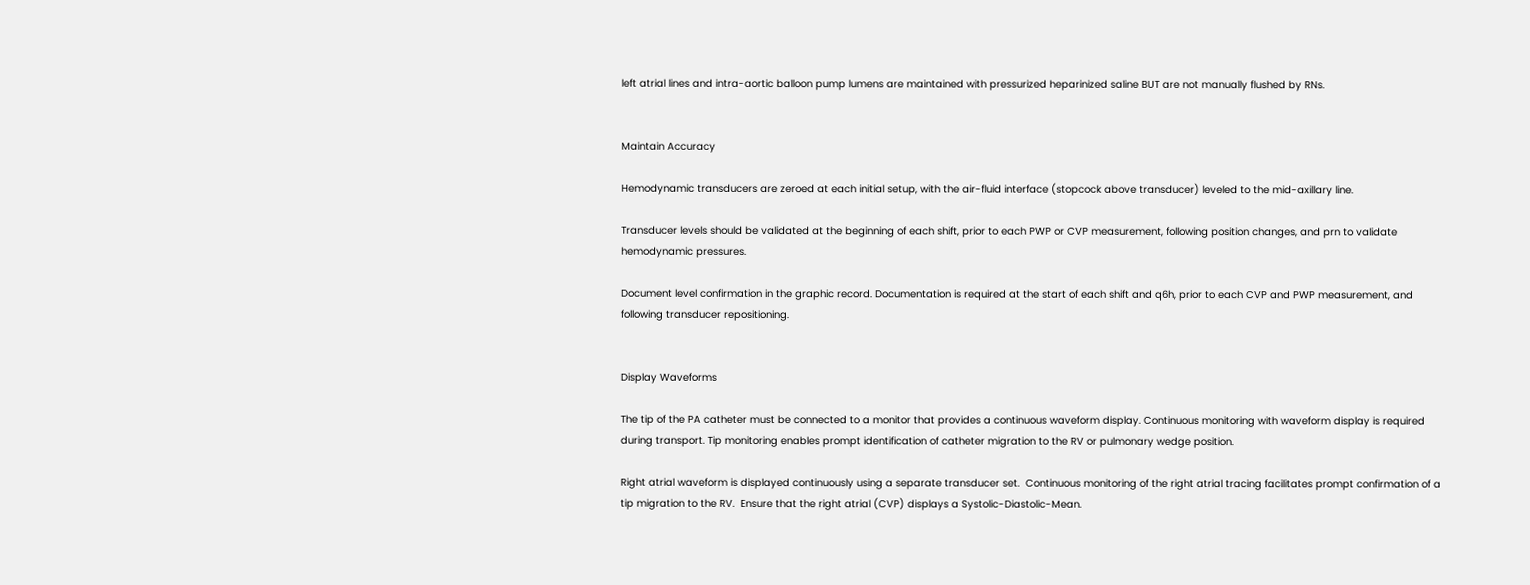left atrial lines and intra-aortic balloon pump lumens are maintained with pressurized heparinized saline BUT are not manually flushed by RNs.


Maintain Accuracy

Hemodynamic transducers are zeroed at each initial setup, with the air-fluid interface (stopcock above transducer) leveled to the mid-axillary line.

Transducer levels should be validated at the beginning of each shift, prior to each PWP or CVP measurement, following position changes, and prn to validate hemodynamic pressures.

Document level confirmation in the graphic record. Documentation is required at the start of each shift and q6h, prior to each CVP and PWP measurement, and following transducer repositioning.


Display Waveforms

The tip of the PA catheter must be connected to a monitor that provides a continuous waveform display. Continuous monitoring with waveform display is required during transport. Tip monitoring enables prompt identification of catheter migration to the RV or pulmonary wedge position.

Right atrial waveform is displayed continuously using a separate transducer set.  Continuous monitoring of the right atrial tracing facilitates prompt confirmation of a tip migration to the RV.  Ensure that the right atrial (CVP) displays a Systolic-Diastolic-Mean.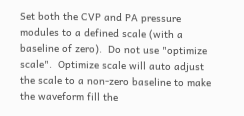Set both the CVP and PA pressure modules to a defined scale (with a baseline of zero).  Do not use "optimize scale".  Optimize scale will auto adjust the scale to a non-zero baseline to make the waveform fill the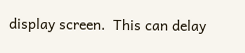display screen.  This can delay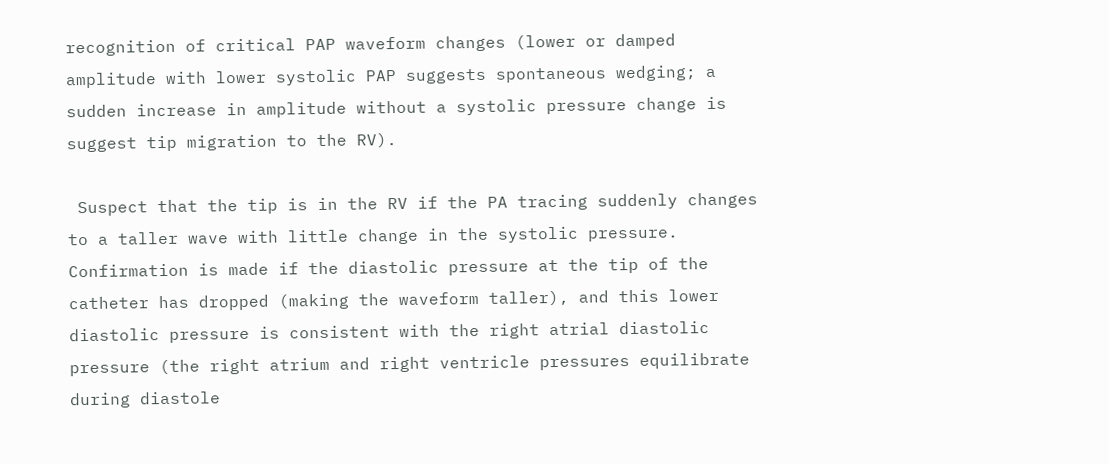recognition of critical PAP waveform changes (lower or damped amplitude with lower systolic PAP suggests spontaneous wedging; a sudden increase in amplitude without a systolic pressure change is suggest tip migration to the RV).

 Suspect that the tip is in the RV if the PA tracing suddenly changes to a taller wave with little change in the systolic pressure.  Confirmation is made if the diastolic pressure at the tip of the catheter has dropped (making the waveform taller), and this lower diastolic pressure is consistent with the right atrial diastolic pressure (the right atrium and right ventricle pressures equilibrate during diastole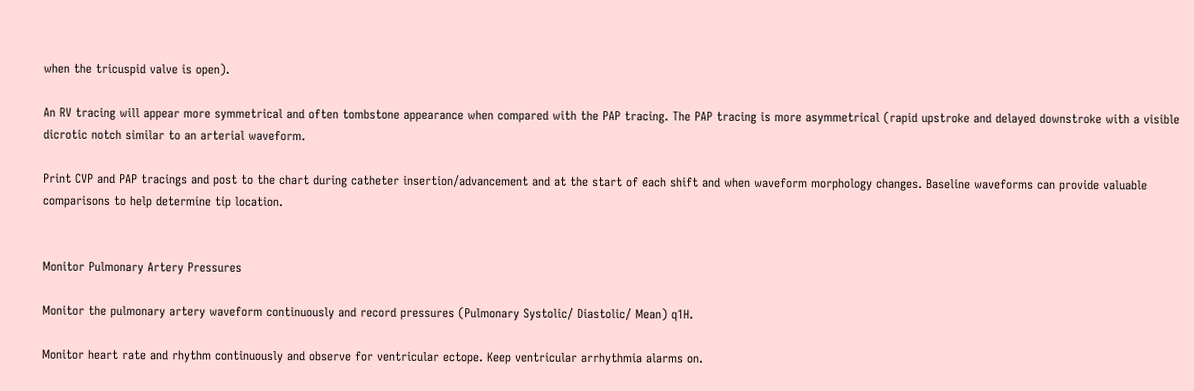when the tricuspid valve is open).

An RV tracing will appear more symmetrical and often tombstone appearance when compared with the PAP tracing. The PAP tracing is more asymmetrical (rapid upstroke and delayed downstroke with a visible dicrotic notch similar to an arterial waveform.

Print CVP and PAP tracings and post to the chart during catheter insertion/advancement and at the start of each shift and when waveform morphology changes. Baseline waveforms can provide valuable comparisons to help determine tip location.


Monitor Pulmonary Artery Pressures

Monitor the pulmonary artery waveform continuously and record pressures (Pulmonary Systolic/ Diastolic/ Mean) q1H.

Monitor heart rate and rhythm continuously and observe for ventricular ectope. Keep ventricular arrhythmia alarms on.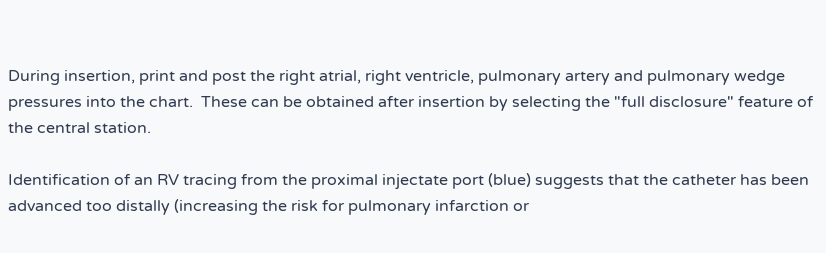During insertion, print and post the right atrial, right ventricle, pulmonary artery and pulmonary wedge pressures into the chart.  These can be obtained after insertion by selecting the "full disclosure" feature of the central station.

Identification of an RV tracing from the proximal injectate port (blue) suggests that the catheter has been advanced too distally (increasing the risk for pulmonary infarction or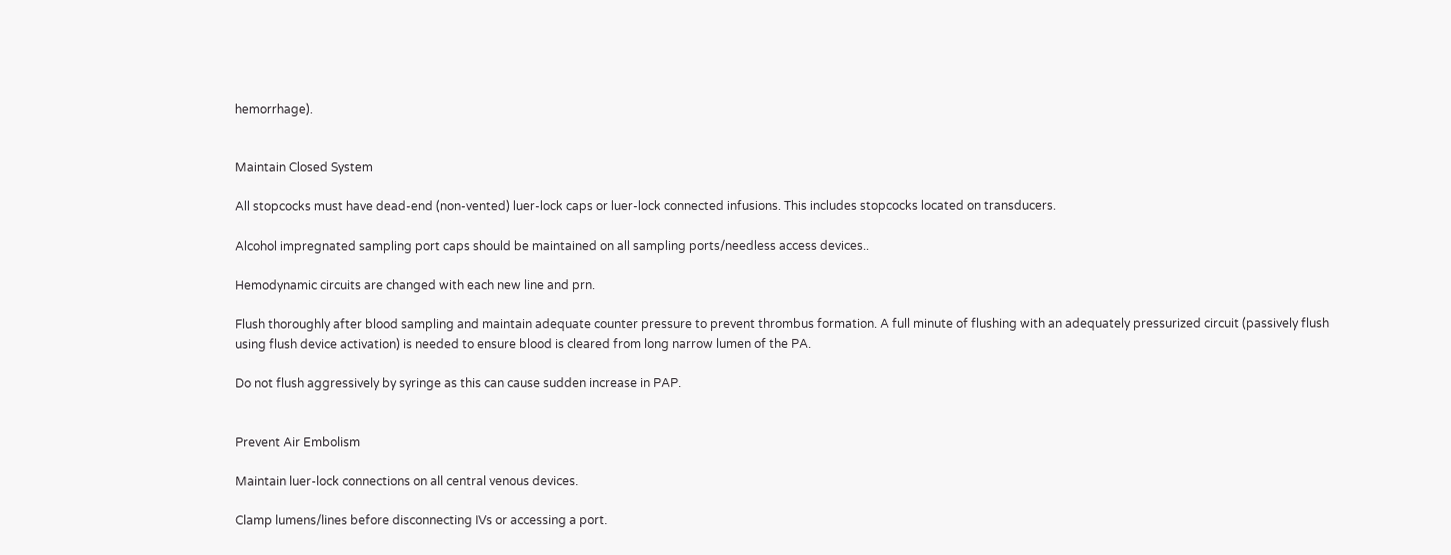hemorrhage).


Maintain Closed System

All stopcocks must have dead-end (non-vented) luer-lock caps or luer-lock connected infusions. This includes stopcocks located on transducers.

Alcohol impregnated sampling port caps should be maintained on all sampling ports/needless access devices..

Hemodynamic circuits are changed with each new line and prn.

Flush thoroughly after blood sampling and maintain adequate counter pressure to prevent thrombus formation. A full minute of flushing with an adequately pressurized circuit (passively flush using flush device activation) is needed to ensure blood is cleared from long narrow lumen of the PA.

Do not flush aggressively by syringe as this can cause sudden increase in PAP.


Prevent Air Embolism

Maintain luer-lock connections on all central venous devices.

Clamp lumens/lines before disconnecting IVs or accessing a port.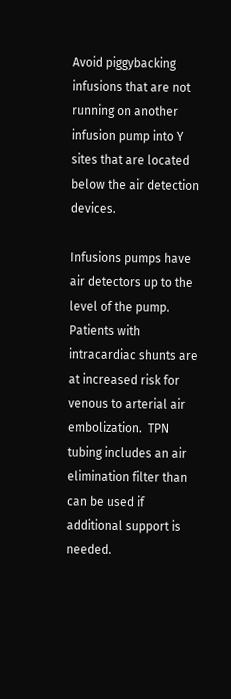Avoid piggybacking infusions that are not running on another infusion pump into Y sites that are located below the air detection devices.

Infusions pumps have air detectors up to the level of the pump.  Patients with intracardiac shunts are at increased risk for venous to arterial air embolization.  TPN tubing includes an air elimination filter than can be used if additional support is needed.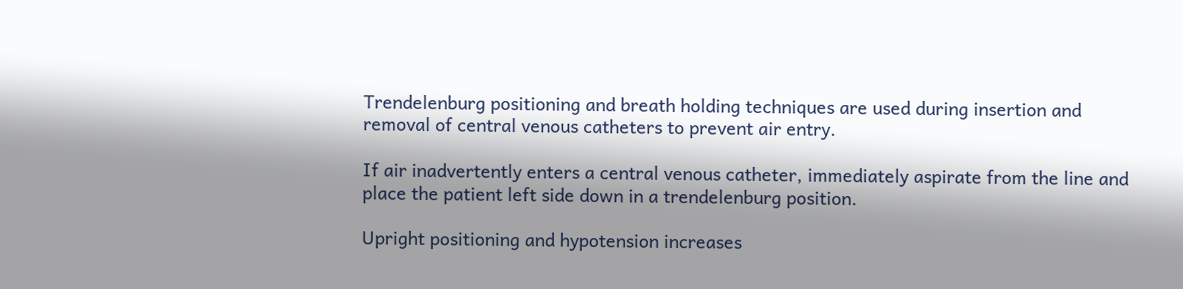Trendelenburg positioning and breath holding techniques are used during insertion and removal of central venous catheters to prevent air entry.

If air inadvertently enters a central venous catheter, immediately aspirate from the line and place the patient left side down in a trendelenburg position.

Upright positioning and hypotension increases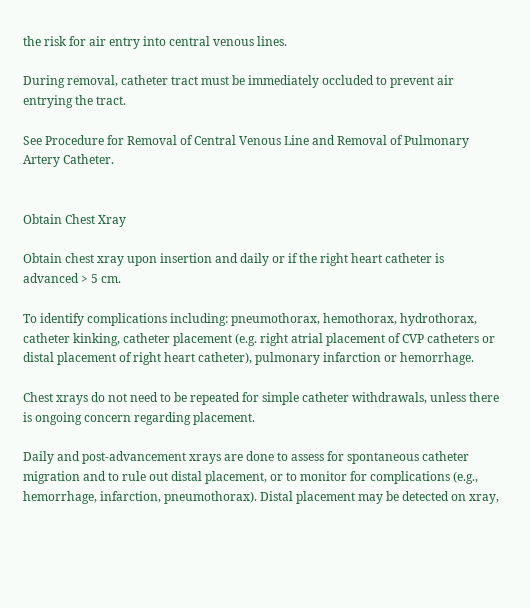the risk for air entry into central venous lines.

During removal, catheter tract must be immediately occluded to prevent air entrying the tract.

See Procedure for Removal of Central Venous Line and Removal of Pulmonary Artery Catheter.


Obtain Chest Xray

Obtain chest xray upon insertion and daily or if the right heart catheter is advanced > 5 cm.

To identify complications including: pneumothorax, hemothorax, hydrothorax, catheter kinking, catheter placement (e.g. right atrial placement of CVP catheters or distal placement of right heart catheter), pulmonary infarction or hemorrhage.

Chest xrays do not need to be repeated for simple catheter withdrawals, unless there is ongoing concern regarding placement.

Daily and post-advancement xrays are done to assess for spontaneous catheter migration and to rule out distal placement, or to monitor for complications (e.g., hemorrhage, infarction, pneumothorax). Distal placement may be detected on xray,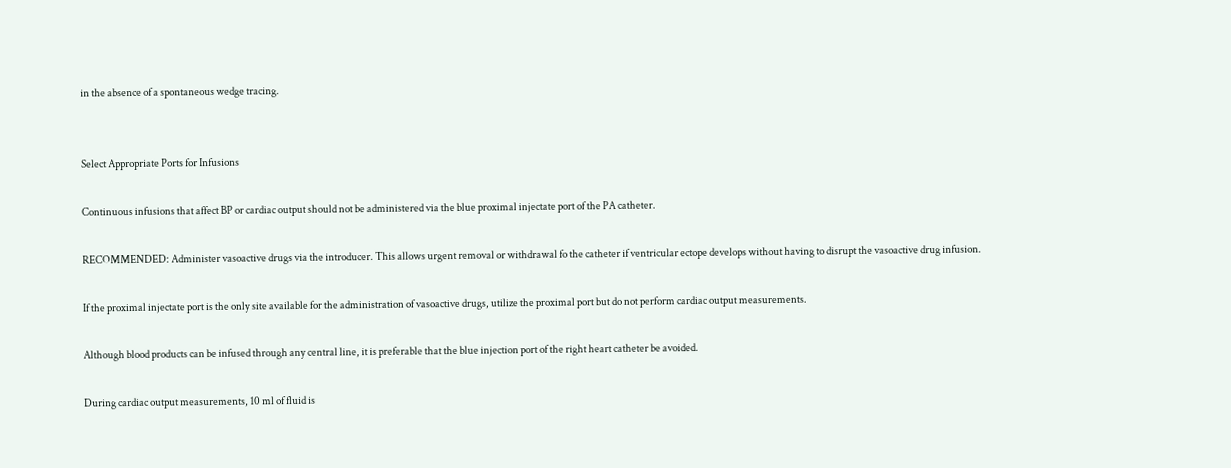in the absence of a spontaneous wedge tracing.


Select Appropriate Ports for Infusions

Continuous infusions that affect BP or cardiac output should not be administered via the blue proximal injectate port of the PA catheter.

RECOMMENDED: Administer vasoactive drugs via the introducer. This allows urgent removal or withdrawal fo the catheter if ventricular ectope develops without having to disrupt the vasoactive drug infusion.

If the proximal injectate port is the only site available for the administration of vasoactive drugs, utilize the proximal port but do not perform cardiac output measurements.

Although blood products can be infused through any central line, it is preferable that the blue injection port of the right heart catheter be avoided.

During cardiac output measurements, 10 ml of fluid is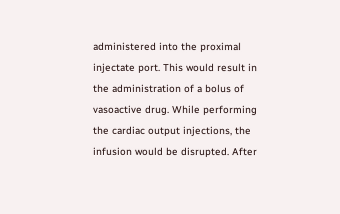administered into the proximal injectate port. This would result in the administration of a bolus of vasoactive drug. While performing the cardiac output injections, the infusion would be disrupted. After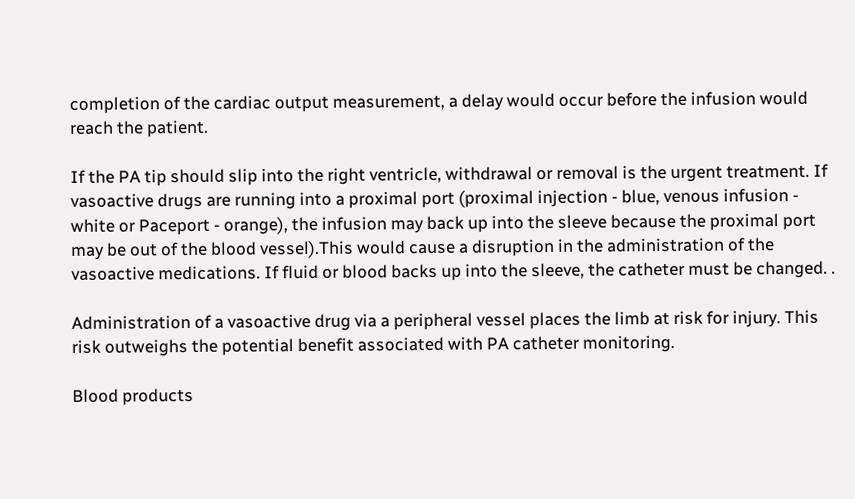completion of the cardiac output measurement, a delay would occur before the infusion would reach the patient.

If the PA tip should slip into the right ventricle, withdrawal or removal is the urgent treatment. If vasoactive drugs are running into a proximal port (proximal injection - blue, venous infusion - white or Paceport - orange), the infusion may back up into the sleeve because the proximal port may be out of the blood vessel).This would cause a disruption in the administration of the vasoactive medications. If fluid or blood backs up into the sleeve, the catheter must be changed. .

Administration of a vasoactive drug via a peripheral vessel places the limb at risk for injury. This risk outweighs the potential benefit associated with PA catheter monitoring.

Blood products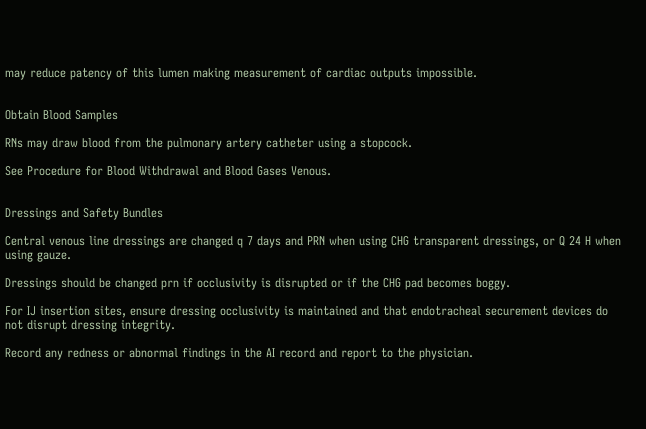may reduce patency of this lumen making measurement of cardiac outputs impossible.


Obtain Blood Samples

RNs may draw blood from the pulmonary artery catheter using a stopcock.

See Procedure for Blood Withdrawal and Blood Gases Venous.


Dressings and Safety Bundles

Central venous line dressings are changed q 7 days and PRN when using CHG transparent dressings, or Q 24 H when using gauze.

Dressings should be changed prn if occlusivity is disrupted or if the CHG pad becomes boggy.

For IJ insertion sites, ensure dressing occlusivity is maintained and that endotracheal securement devices do not disrupt dressing integrity.

Record any redness or abnormal findings in the AI record and report to the physician.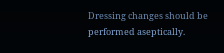Dressing changes should be performed aseptically.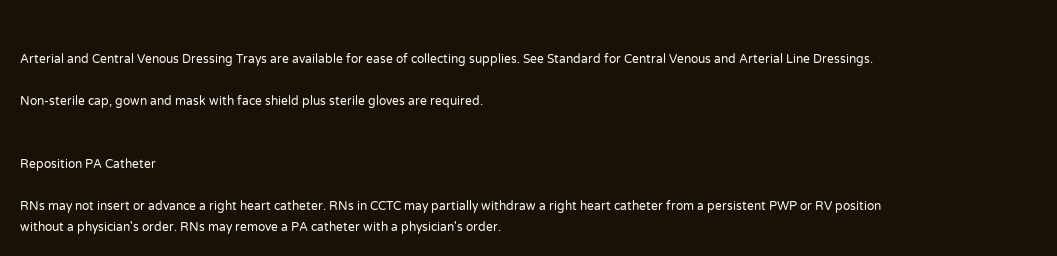Arterial and Central Venous Dressing Trays are available for ease of collecting supplies. See Standard for Central Venous and Arterial Line Dressings.

Non-sterile cap, gown and mask with face shield plus sterile gloves are required.


Reposition PA Catheter

RNs may not insert or advance a right heart catheter. RNs in CCTC may partially withdraw a right heart catheter from a persistent PWP or RV position without a physician's order. RNs may remove a PA catheter with a physician's order.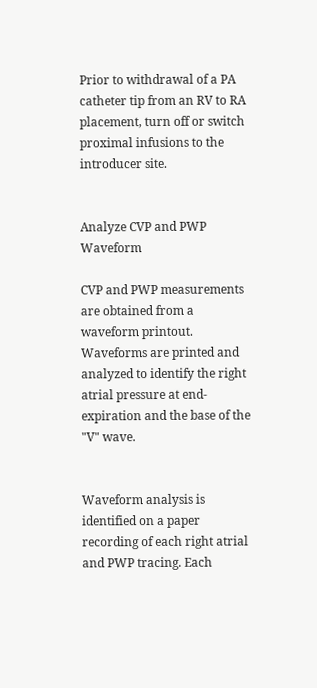Prior to withdrawal of a PA catheter tip from an RV to RA placement, turn off or switch proximal infusions to the introducer site.


Analyze CVP and PWP Waveform

CVP and PWP measurements are obtained from a waveform printout. Waveforms are printed and analyzed to identify the right atrial pressure at end-expiration and the base of the "V" wave.


Waveform analysis is identified on a paper recording of each right atrial and PWP tracing. Each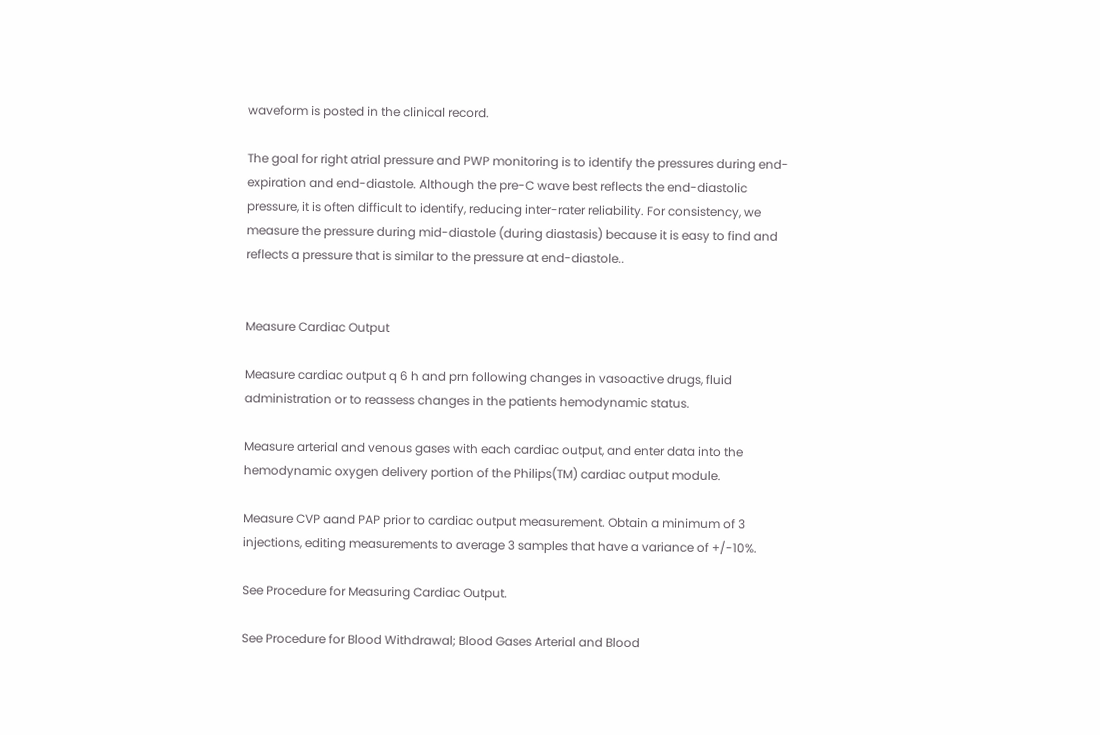waveform is posted in the clinical record.

The goal for right atrial pressure and PWP monitoring is to identify the pressures during end-expiration and end-diastole. Although the pre-C wave best reflects the end-diastolic pressure, it is often difficult to identify, reducing inter-rater reliability. For consistency, we measure the pressure during mid-diastole (during diastasis) because it is easy to find and reflects a pressure that is similar to the pressure at end-diastole..


Measure Cardiac Output

Measure cardiac output q 6 h and prn following changes in vasoactive drugs, fluid administration or to reassess changes in the patients hemodynamic status.

Measure arterial and venous gases with each cardiac output, and enter data into the hemodynamic oxygen delivery portion of the Philips(TM) cardiac output module.

Measure CVP aand PAP prior to cardiac output measurement. Obtain a minimum of 3 injections, editing measurements to average 3 samples that have a variance of +/-10%.

See Procedure for Measuring Cardiac Output.

See Procedure for Blood Withdrawal; Blood Gases Arterial and Blood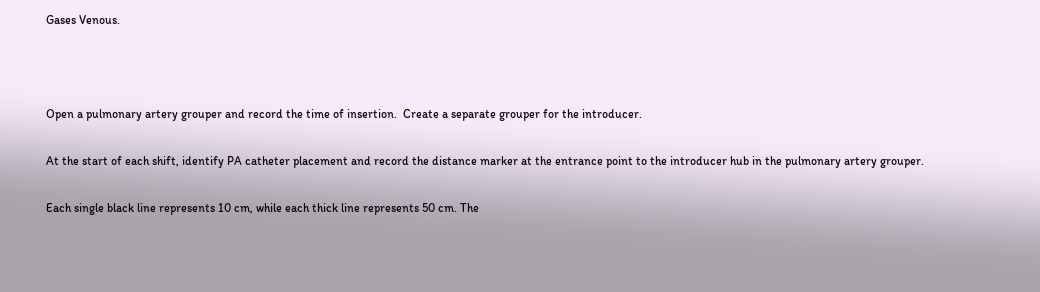Gases Venous.



Open a pulmonary artery grouper and record the time of insertion.  Create a separate grouper for the introducer.

At the start of each shift, identify PA catheter placement and record the distance marker at the entrance point to the introducer hub in the pulmonary artery grouper.

Each single black line represents 10 cm, while each thick line represents 50 cm. The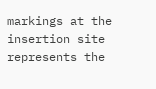markings at the insertion site represents the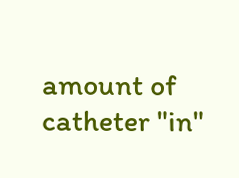amount of catheter "in"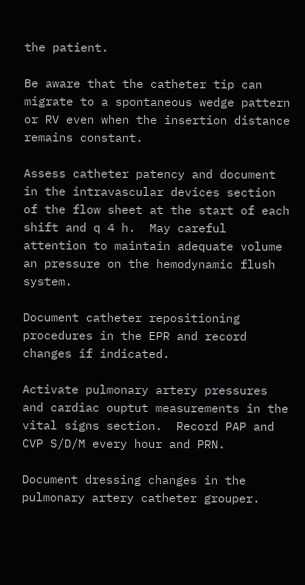the patient.

Be aware that the catheter tip can migrate to a spontaneous wedge pattern or RV even when the insertion distance remains constant.

Assess catheter patency and document in the intravascular devices section of the flow sheet at the start of each shift and q 4 h.  May careful attention to maintain adequate volume an pressure on the hemodynamic flush system.

Document catheter repositioning procedures in the EPR and record changes if indicated.

Activate pulmonary artery pressures and cardiac ouptut measurements in the vital signs section.  Record PAP and CVP S/D/M every hour and PRN.

Document dressing changes in the pulmonary artery catheter grouper.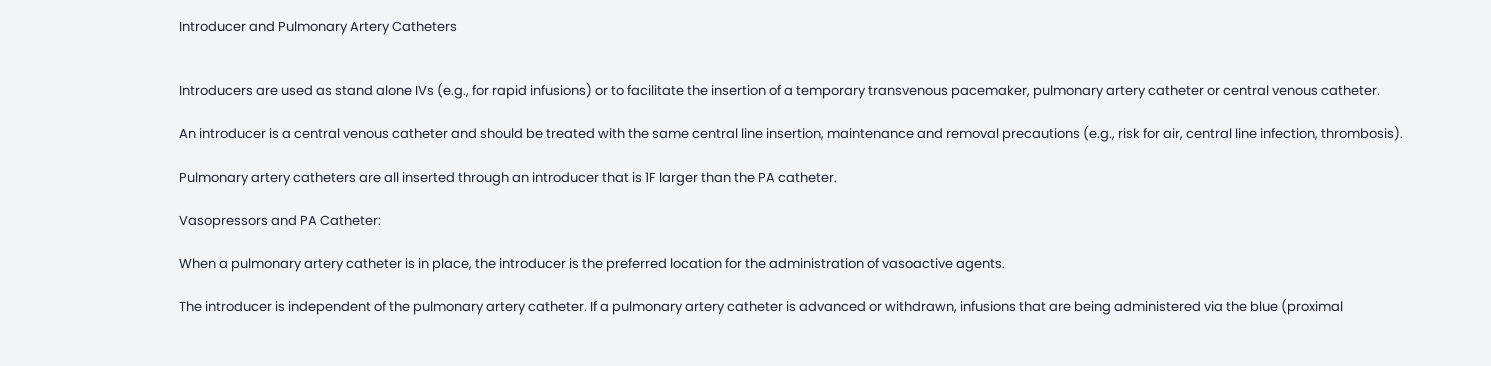Introducer and Pulmonary Artery Catheters


Introducers are used as stand alone IVs (e.g., for rapid infusions) or to facilitate the insertion of a temporary transvenous pacemaker, pulmonary artery catheter or central venous catheter.

An introducer is a central venous catheter and should be treated with the same central line insertion, maintenance and removal precautions (e.g., risk for air, central line infection, thrombosis).

Pulmonary artery catheters are all inserted through an introducer that is 1F larger than the PA catheter.

Vasopressors and PA Catheter:

When a pulmonary artery catheter is in place, the introducer is the preferred location for the administration of vasoactive agents.

The introducer is independent of the pulmonary artery catheter. If a pulmonary artery catheter is advanced or withdrawn, infusions that are being administered via the blue (proximal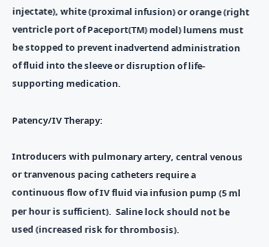injectate), white (proximal infusion) or orange (right ventricle port of Paceport(TM) model) lumens must be stopped to prevent inadvertend administration of fluid into the sleeve or disruption of life-supporting medication.

Patency/IV Therapy:

Introducers with pulmonary artery, central venous or tranvenous pacing catheters require a continuous flow of IV fluid via infusion pump (5 ml per hour is sufficient).  Saline lock should not be used (increased risk for thrombosis).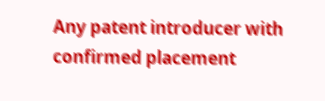Any patent introducer with confirmed placement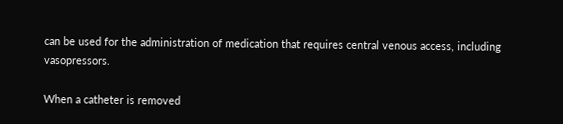can be used for the administration of medication that requires central venous access, including vasopressors.

When a catheter is removed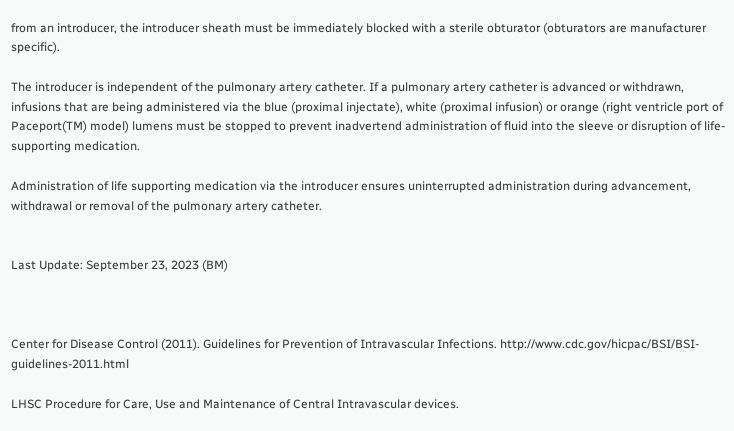from an introducer, the introducer sheath must be immediately blocked with a sterile obturator (obturators are manufacturer specific).

The introducer is independent of the pulmonary artery catheter. If a pulmonary artery catheter is advanced or withdrawn, infusions that are being administered via the blue (proximal injectate), white (proximal infusion) or orange (right ventricle port of Paceport(TM) model) lumens must be stopped to prevent inadvertend administration of fluid into the sleeve or disruption of life-supporting medication.

Administration of life supporting medication via the introducer ensures uninterrupted administration during advancement, withdrawal or removal of the pulmonary artery catheter.


Last Update: September 23, 2023 (BM)



Center for Disease Control (2011). Guidelines for Prevention of Intravascular Infections. http://www.cdc.gov/hicpac/BSI/BSI-guidelines-2011.html

LHSC Procedure for Care, Use and Maintenance of Central Intravascular devices.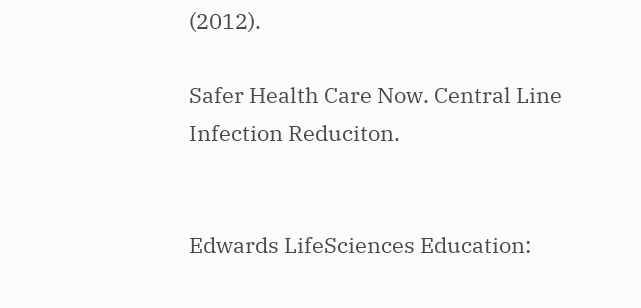(2012).

Safer Health Care Now. Central Line Infection Reduciton.


Edwards LifeSciences Education: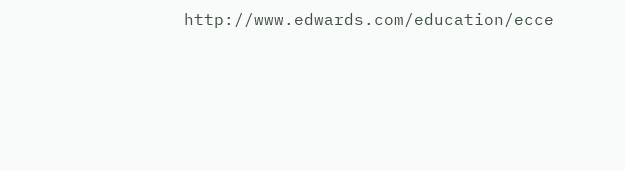http://www.edwards.com/education/ecce